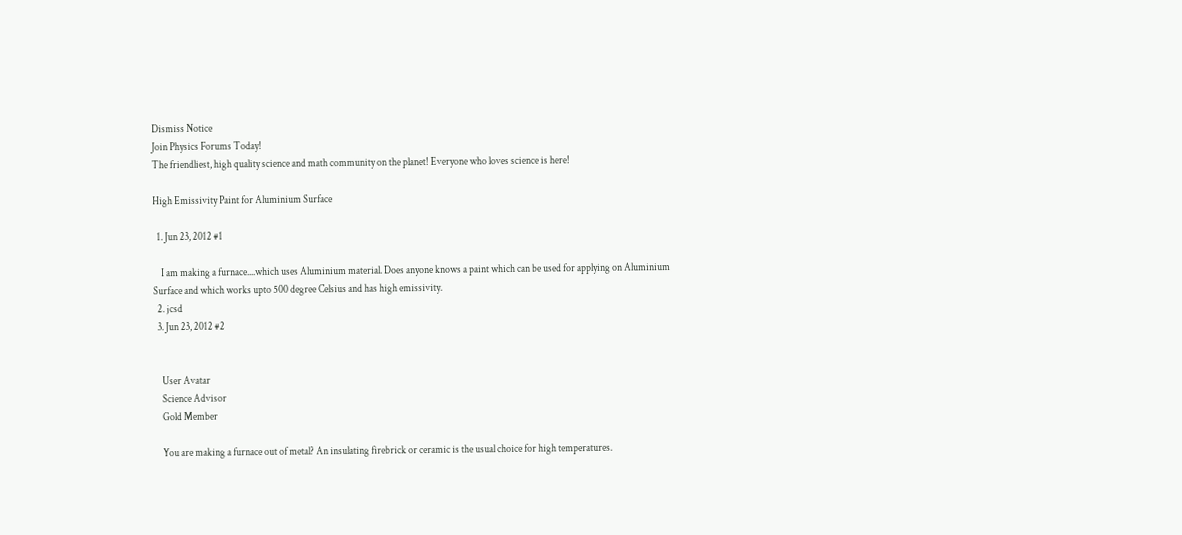Dismiss Notice
Join Physics Forums Today!
The friendliest, high quality science and math community on the planet! Everyone who loves science is here!

High Emissivity Paint for Aluminium Surface

  1. Jun 23, 2012 #1

    I am making a furnace....which uses Aluminium material. Does anyone knows a paint which can be used for applying on Aluminium Surface and which works upto 500 degree Celsius and has high emissivity.
  2. jcsd
  3. Jun 23, 2012 #2


    User Avatar
    Science Advisor
    Gold Member

    You are making a furnace out of metal? An insulating firebrick or ceramic is the usual choice for high temperatures.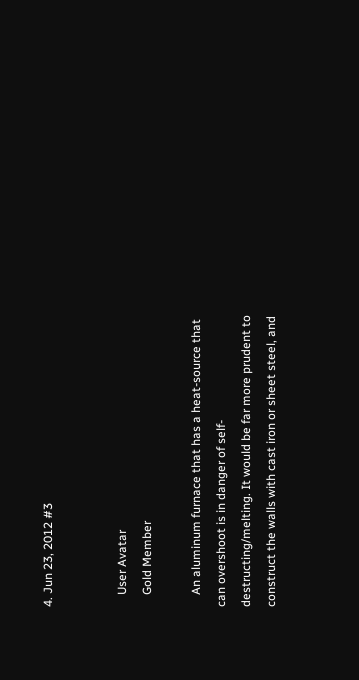4. Jun 23, 2012 #3


    User Avatar
    Gold Member

    An aluminum furnace that has a heat-source that can overshoot is in danger of self-destructing/melting. It would be far more prudent to construct the walls with cast iron or sheet steel, and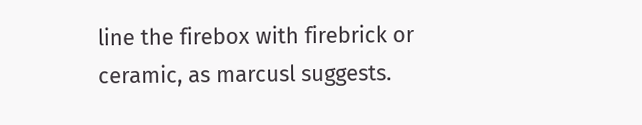line the firebox with firebrick or ceramic, as marcusl suggests.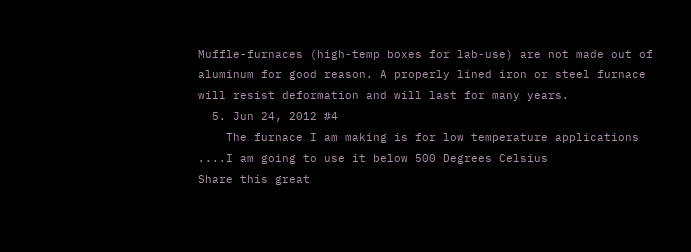Muffle-furnaces (high-temp boxes for lab-use) are not made out of aluminum for good reason. A properly lined iron or steel furnace will resist deformation and will last for many years.
  5. Jun 24, 2012 #4
    The furnace I am making is for low temperature applications ....I am going to use it below 500 Degrees Celsius
Share this great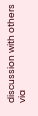discussion with others via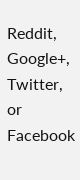Reddit, Google+, Twitter, or Facebook